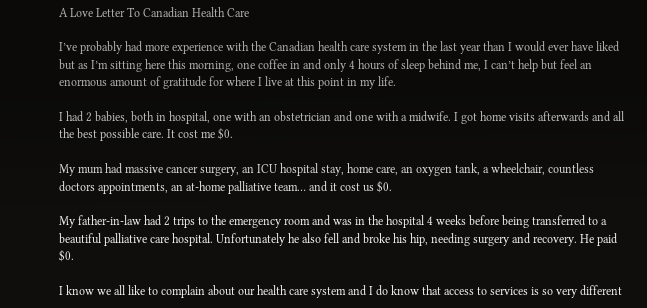A Love Letter To Canadian Health Care

I’ve probably had more experience with the Canadian health care system in the last year than I would ever have liked  but as I’m sitting here this morning, one coffee in and only 4 hours of sleep behind me, I can’t help but feel an enormous amount of gratitude for where I live at this point in my life.

I had 2 babies, both in hospital, one with an obstetrician and one with a midwife. I got home visits afterwards and all the best possible care. It cost me $0.

My mum had massive cancer surgery, an ICU hospital stay, home care, an oxygen tank, a wheelchair, countless doctors appointments, an at-home palliative team… and it cost us $0.

My father-in-law had 2 trips to the emergency room and was in the hospital 4 weeks before being transferred to a beautiful palliative care hospital. Unfortunately he also fell and broke his hip, needing surgery and recovery. He paid $0.

I know we all like to complain about our health care system and I do know that access to services is so very different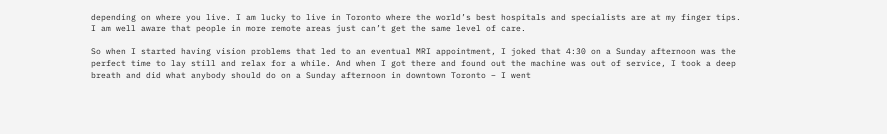depending on where you live. I am lucky to live in Toronto where the world’s best hospitals and specialists are at my finger tips. I am well aware that people in more remote areas just can’t get the same level of care.

So when I started having vision problems that led to an eventual MRI appointment, I joked that 4:30 on a Sunday afternoon was the perfect time to lay still and relax for a while. And when I got there and found out the machine was out of service, I took a deep breath and did what anybody should do on a Sunday afternoon in downtown Toronto – I went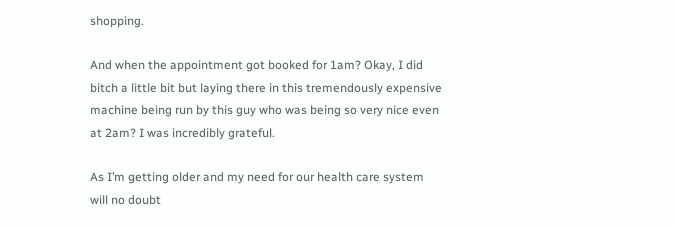shopping.

And when the appointment got booked for 1am? Okay, I did bitch a little bit but laying there in this tremendously expensive machine being run by this guy who was being so very nice even at 2am? I was incredibly grateful.

As I’m getting older and my need for our health care system will no doubt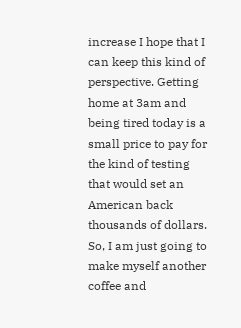increase I hope that I can keep this kind of perspective. Getting home at 3am and being tired today is a small price to pay for the kind of testing that would set an American back thousands of dollars. So, I am just going to make myself another coffee and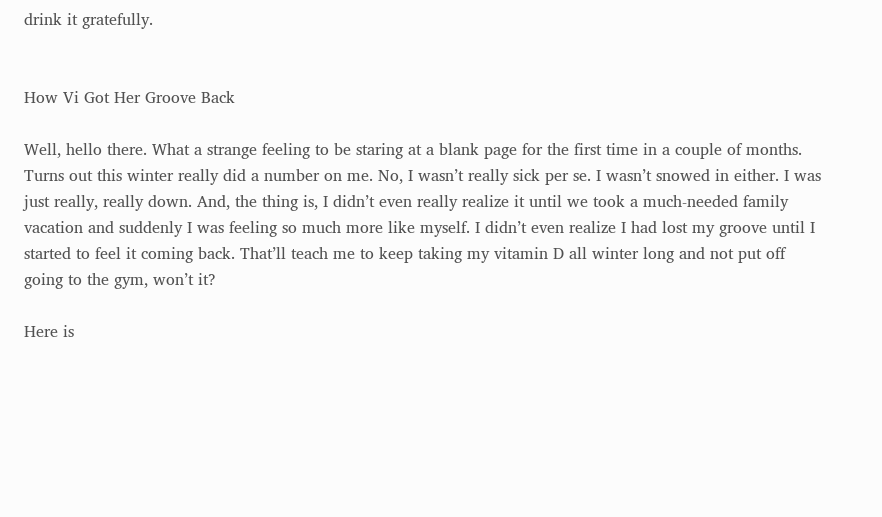drink it gratefully.


How Vi Got Her Groove Back

Well, hello there. What a strange feeling to be staring at a blank page for the first time in a couple of months. Turns out this winter really did a number on me. No, I wasn’t really sick per se. I wasn’t snowed in either. I was just really, really down. And, the thing is, I didn’t even really realize it until we took a much-needed family vacation and suddenly I was feeling so much more like myself. I didn’t even realize I had lost my groove until I started to feel it coming back. That’ll teach me to keep taking my vitamin D all winter long and not put off going to the gym, won’t it?

Here is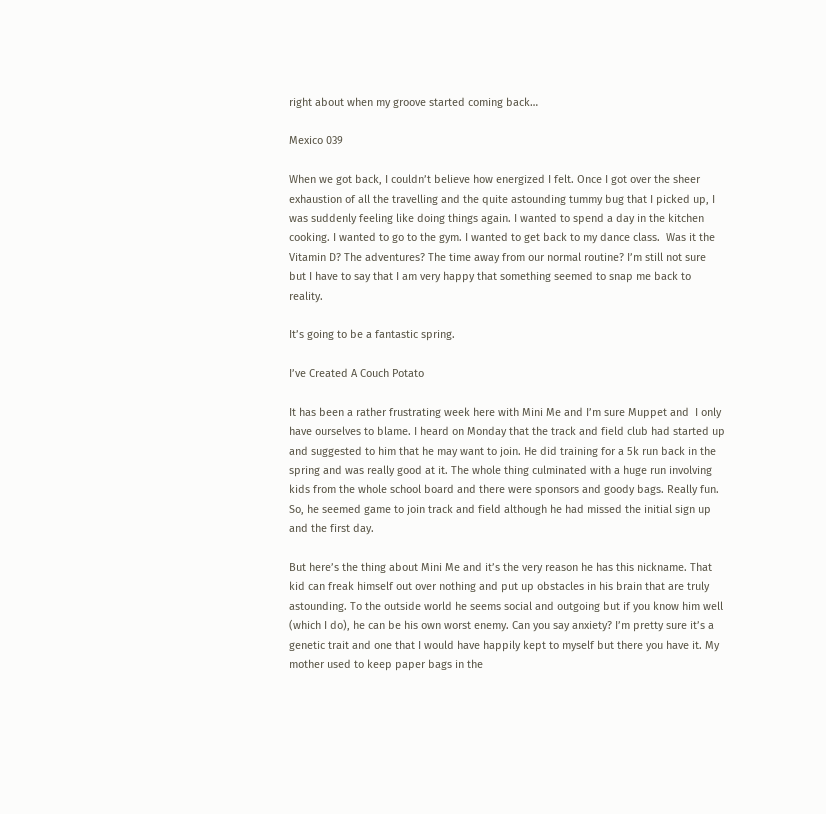right about when my groove started coming back…

Mexico 039

When we got back, I couldn’t believe how energized I felt. Once I got over the sheer exhaustion of all the travelling and the quite astounding tummy bug that I picked up, I was suddenly feeling like doing things again. I wanted to spend a day in the kitchen cooking. I wanted to go to the gym. I wanted to get back to my dance class.  Was it the Vitamin D? The adventures? The time away from our normal routine? I’m still not sure but I have to say that I am very happy that something seemed to snap me back to reality.

It’s going to be a fantastic spring.

I’ve Created A Couch Potato

It has been a rather frustrating week here with Mini Me and I’m sure Muppet and  I only have ourselves to blame. I heard on Monday that the track and field club had started up and suggested to him that he may want to join. He did training for a 5k run back in the spring and was really good at it. The whole thing culminated with a huge run involving kids from the whole school board and there were sponsors and goody bags. Really fun. So, he seemed game to join track and field although he had missed the initial sign up and the first day.

But here’s the thing about Mini Me and it’s the very reason he has this nickname. That kid can freak himself out over nothing and put up obstacles in his brain that are truly astounding. To the outside world he seems social and outgoing but if you know him well (which I do), he can be his own worst enemy. Can you say anxiety? I’m pretty sure it’s a genetic trait and one that I would have happily kept to myself but there you have it. My mother used to keep paper bags in the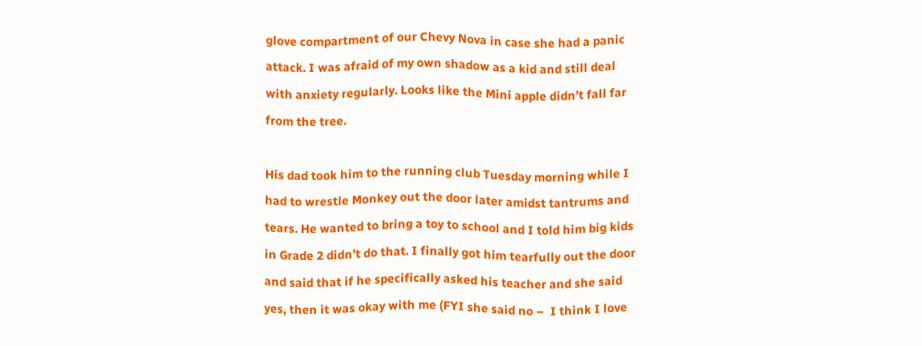glove compartment of our Chevy Nova in case she had a panic attack. I was afraid of my own shadow as a kid and still deal with anxiety regularly. Looks like the Mini apple didn’t fall far from the tree.

His dad took him to the running club Tuesday morning while I had to wrestle Monkey out the door later amidst tantrums and tears. He wanted to bring a toy to school and I told him big kids in Grade 2 didn’t do that. I finally got him tearfully out the door and said that if he specifically asked his teacher and she said yes, then it was okay with me (FYI she said no –  I think I love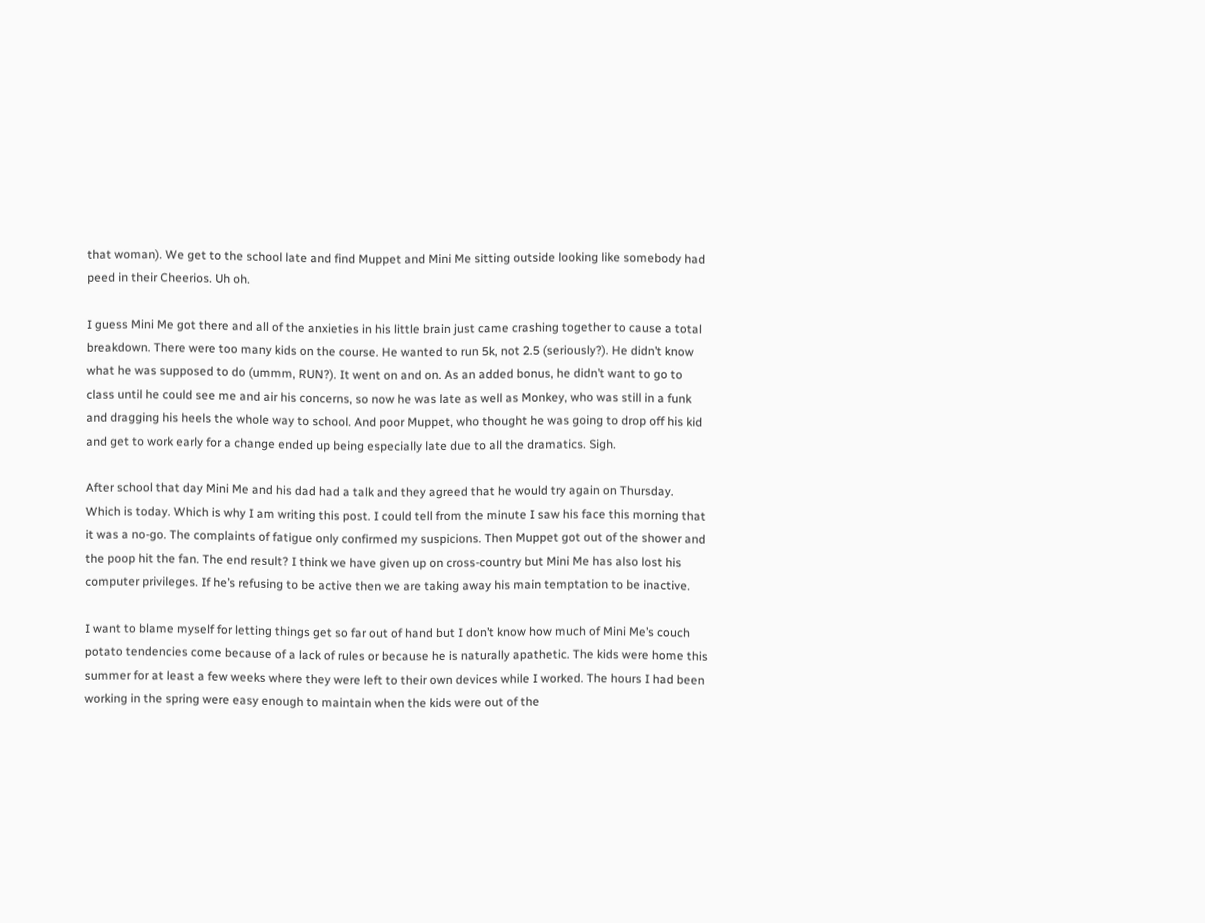that woman). We get to the school late and find Muppet and Mini Me sitting outside looking like somebody had peed in their Cheerios. Uh oh.

I guess Mini Me got there and all of the anxieties in his little brain just came crashing together to cause a total breakdown. There were too many kids on the course. He wanted to run 5k, not 2.5 (seriously?). He didn’t know what he was supposed to do (ummm, RUN?). It went on and on. As an added bonus, he didn’t want to go to class until he could see me and air his concerns, so now he was late as well as Monkey, who was still in a funk and dragging his heels the whole way to school. And poor Muppet, who thought he was going to drop off his kid and get to work early for a change ended up being especially late due to all the dramatics. Sigh.

After school that day Mini Me and his dad had a talk and they agreed that he would try again on Thursday. Which is today. Which is why I am writing this post. I could tell from the minute I saw his face this morning that it was a no-go. The complaints of fatigue only confirmed my suspicions. Then Muppet got out of the shower and the poop hit the fan. The end result? I think we have given up on cross-country but Mini Me has also lost his computer privileges. If he’s refusing to be active then we are taking away his main temptation to be inactive.

I want to blame myself for letting things get so far out of hand but I don’t know how much of Mini Me’s couch potato tendencies come because of a lack of rules or because he is naturally apathetic. The kids were home this summer for at least a few weeks where they were left to their own devices while I worked. The hours I had been working in the spring were easy enough to maintain when the kids were out of the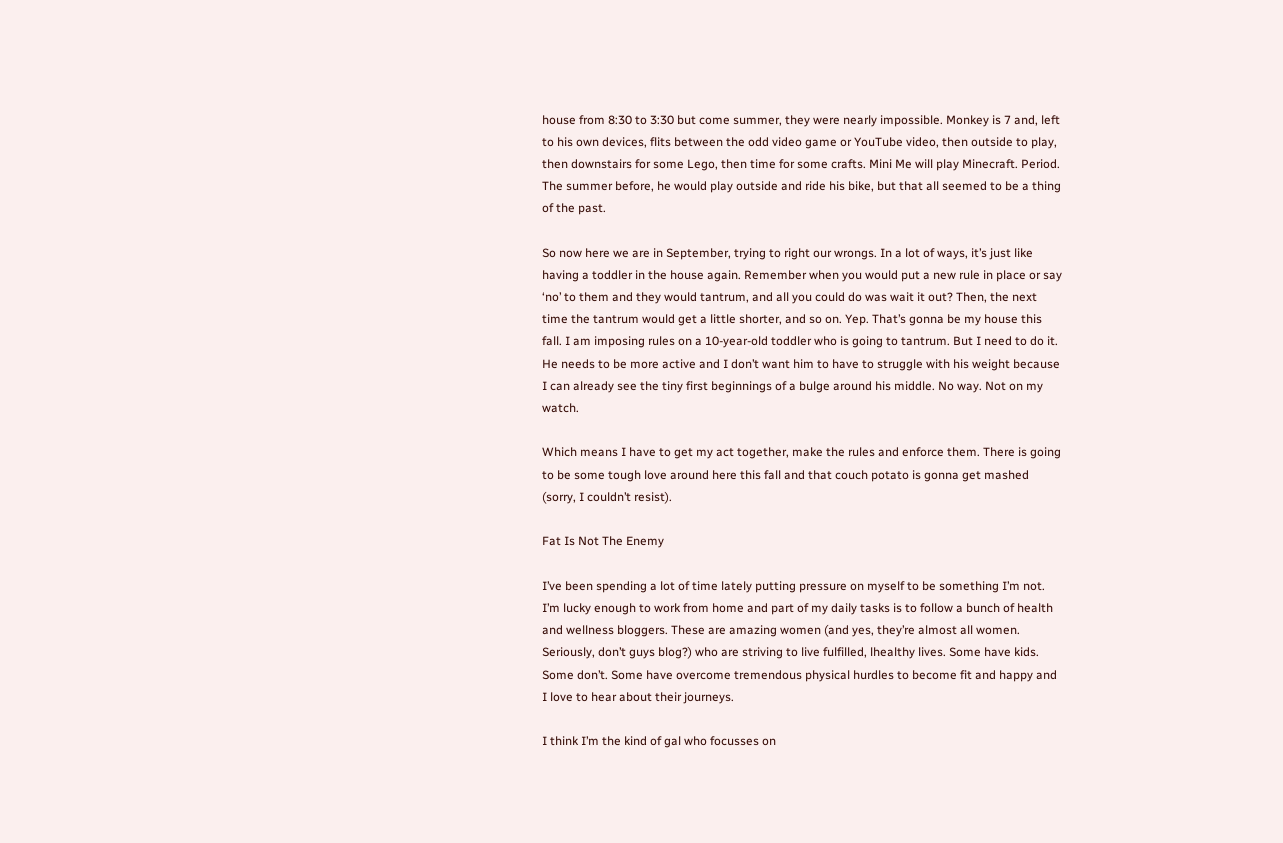house from 8:30 to 3:30 but come summer, they were nearly impossible. Monkey is 7 and, left to his own devices, flits between the odd video game or YouTube video, then outside to play, then downstairs for some Lego, then time for some crafts. Mini Me will play Minecraft. Period. The summer before, he would play outside and ride his bike, but that all seemed to be a thing of the past.

So now here we are in September, trying to right our wrongs. In a lot of ways, it’s just like having a toddler in the house again. Remember when you would put a new rule in place or say ‘no’ to them and they would tantrum, and all you could do was wait it out? Then, the next time the tantrum would get a little shorter, and so on. Yep. That’s gonna be my house this fall. I am imposing rules on a 10-year-old toddler who is going to tantrum. But I need to do it. He needs to be more active and I don’t want him to have to struggle with his weight because I can already see the tiny first beginnings of a bulge around his middle. No way. Not on my watch.

Which means I have to get my act together, make the rules and enforce them. There is going to be some tough love around here this fall and that couch potato is gonna get mashed (sorry, I couldn’t resist).

Fat Is Not The Enemy

I’ve been spending a lot of time lately putting pressure on myself to be something I’m not. I’m lucky enough to work from home and part of my daily tasks is to follow a bunch of health and wellness bloggers. These are amazing women (and yes, they’re almost all women. Seriously, don’t guys blog?) who are striving to live fulfilled, lhealthy lives. Some have kids. Some don’t. Some have overcome tremendous physical hurdles to become fit and happy and I love to hear about their journeys.

I think I’m the kind of gal who focusses on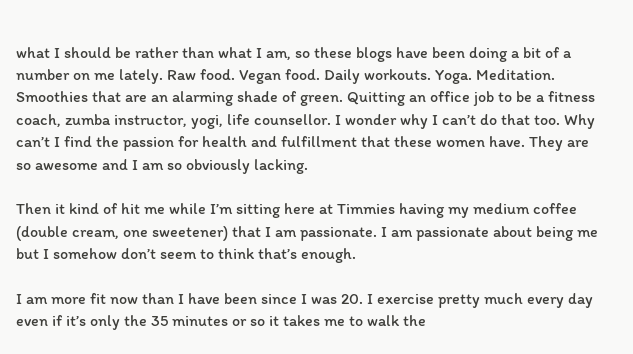what I should be rather than what I am, so these blogs have been doing a bit of a number on me lately. Raw food. Vegan food. Daily workouts. Yoga. Meditation. Smoothies that are an alarming shade of green. Quitting an office job to be a fitness coach, zumba instructor, yogi, life counsellor. I wonder why I can’t do that too. Why can’t I find the passion for health and fulfillment that these women have. They are so awesome and I am so obviously lacking.

Then it kind of hit me while I’m sitting here at Timmies having my medium coffee (double cream, one sweetener) that I am passionate. I am passionate about being me but I somehow don’t seem to think that’s enough.

I am more fit now than I have been since I was 20. I exercise pretty much every day even if it’s only the 35 minutes or so it takes me to walk the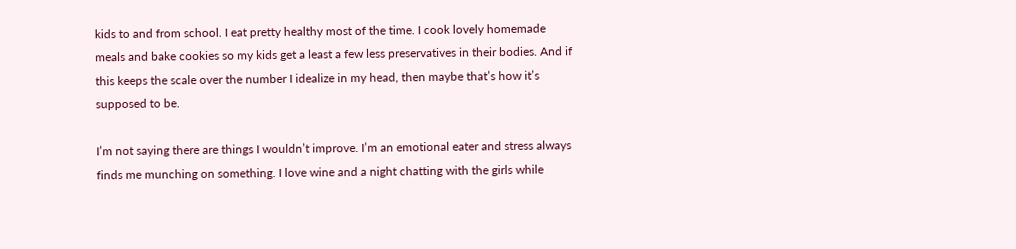kids to and from school. I eat pretty healthy most of the time. I cook lovely homemade meals and bake cookies so my kids get a least a few less preservatives in their bodies. And if this keeps the scale over the number I idealize in my head, then maybe that’s how it’s supposed to be.

I’m not saying there are things I wouldn’t improve. I’m an emotional eater and stress always finds me munching on something. I love wine and a night chatting with the girls while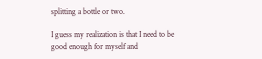splitting a bottle or two.

I guess my realization is that I need to be good enough for myself and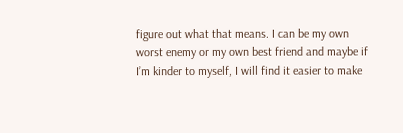figure out what that means. I can be my own worst enemy or my own best friend and maybe if I’m kinder to myself, I will find it easier to make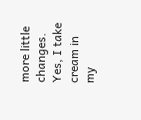more little changes. Yes, I take cream in my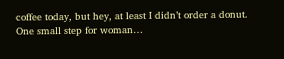coffee today, but hey, at least I didn’t order a donut. One small step for woman…